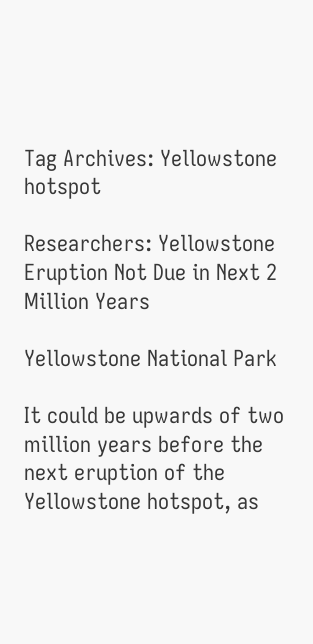Tag Archives: Yellowstone hotspot

Researchers: Yellowstone Eruption Not Due in Next 2 Million Years

Yellowstone National Park

It could be upwards of two million years before the next eruption of the Yellowstone hotspot, as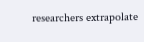researchers extrapolate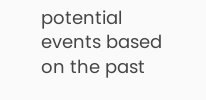potential events based on the past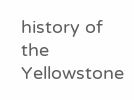history of the Yellowstone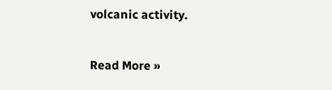volcanic activity.

Read More »